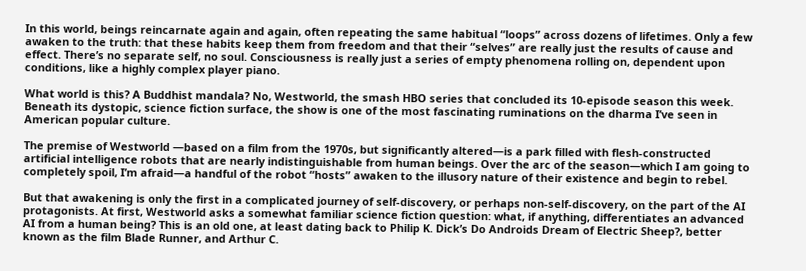In this world, beings reincarnate again and again, often repeating the same habitual “loops” across dozens of lifetimes. Only a few awaken to the truth: that these habits keep them from freedom and that their “selves” are really just the results of cause and effect. There’s no separate self, no soul. Consciousness is really just a series of empty phenomena rolling on, dependent upon conditions, like a highly complex player piano.

What world is this? A Buddhist mandala? No, Westworld, the smash HBO series that concluded its 10-episode season this week. Beneath its dystopic, science fiction surface, the show is one of the most fascinating ruminations on the dharma I’ve seen in American popular culture.

The premise of Westworld —based on a film from the 1970s, but significantly altered—is a park filled with flesh-constructed artificial intelligence robots that are nearly indistinguishable from human beings. Over the arc of the season—which I am going to completely spoil, I’m afraid—a handful of the robot “hosts” awaken to the illusory nature of their existence and begin to rebel.

But that awakening is only the first in a complicated journey of self-discovery, or perhaps non-self-discovery, on the part of the AI protagonists. At first, Westworld asks a somewhat familiar science fiction question: what, if anything, differentiates an advanced AI from a human being? This is an old one, at least dating back to Philip K. Dick’s Do Androids Dream of Electric Sheep?, better known as the film Blade Runner, and Arthur C.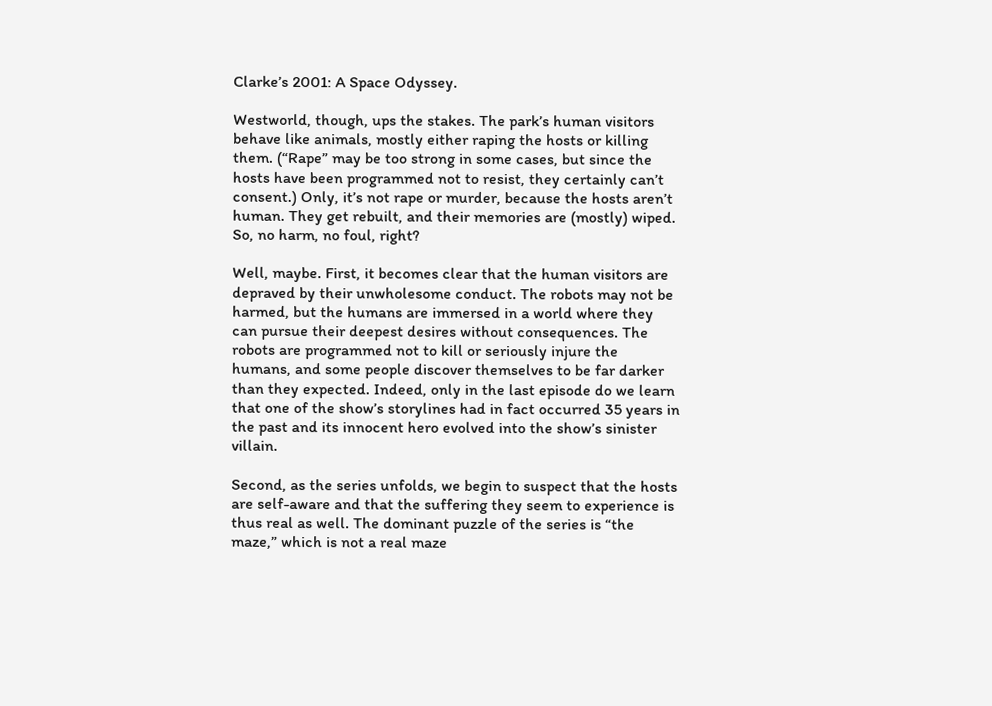Clarke’s 2001: A Space Odyssey.

Westworld, though, ups the stakes. The park’s human visitors behave like animals, mostly either raping the hosts or killing them. (“Rape” may be too strong in some cases, but since the hosts have been programmed not to resist, they certainly can’t consent.) Only, it’s not rape or murder, because the hosts aren’t human. They get rebuilt, and their memories are (mostly) wiped. So, no harm, no foul, right?

Well, maybe. First, it becomes clear that the human visitors are depraved by their unwholesome conduct. The robots may not be harmed, but the humans are immersed in a world where they can pursue their deepest desires without consequences. The robots are programmed not to kill or seriously injure the humans, and some people discover themselves to be far darker than they expected. Indeed, only in the last episode do we learn that one of the show’s storylines had in fact occurred 35 years in the past and its innocent hero evolved into the show’s sinister villain.

Second, as the series unfolds, we begin to suspect that the hosts are self-aware and that the suffering they seem to experience is thus real as well. The dominant puzzle of the series is “the maze,” which is not a real maze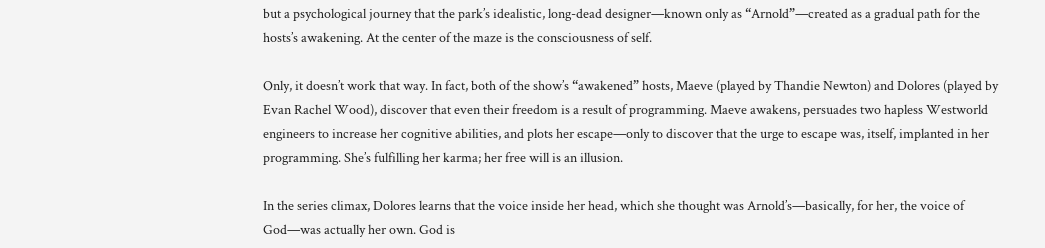but a psychological journey that the park’s idealistic, long-dead designer—known only as “Arnold”—created as a gradual path for the hosts’s awakening. At the center of the maze is the consciousness of self.

Only, it doesn’t work that way. In fact, both of the show’s “awakened” hosts, Maeve (played by Thandie Newton) and Dolores (played by Evan Rachel Wood), discover that even their freedom is a result of programming. Maeve awakens, persuades two hapless Westworld engineers to increase her cognitive abilities, and plots her escape—only to discover that the urge to escape was, itself, implanted in her programming. She’s fulfilling her karma; her free will is an illusion.

In the series climax, Dolores learns that the voice inside her head, which she thought was Arnold’s—basically, for her, the voice of God—was actually her own. God is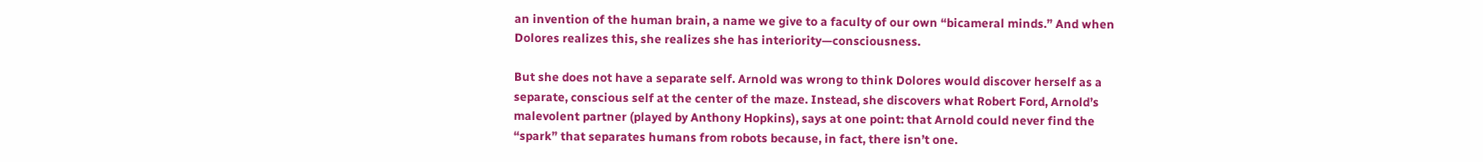an invention of the human brain, a name we give to a faculty of our own “bicameral minds.” And when Dolores realizes this, she realizes she has interiority—consciousness.

But she does not have a separate self. Arnold was wrong to think Dolores would discover herself as a separate, conscious self at the center of the maze. Instead, she discovers what Robert Ford, Arnold’s malevolent partner (played by Anthony Hopkins), says at one point: that Arnold could never find the “spark” that separates humans from robots because, in fact, there isn’t one.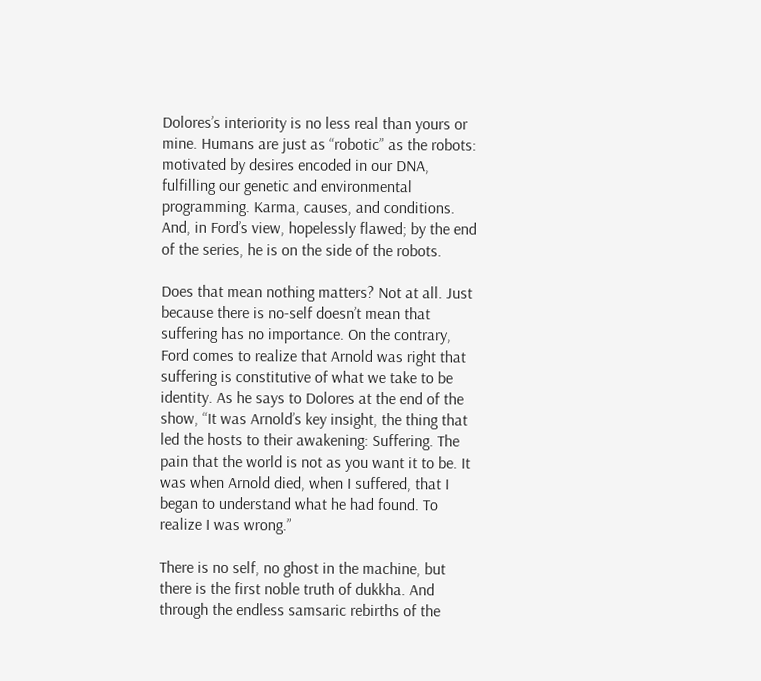Dolores’s interiority is no less real than yours or mine. Humans are just as “robotic” as the robots: motivated by desires encoded in our DNA, fulfilling our genetic and environmental programming. Karma, causes, and conditions. And, in Ford’s view, hopelessly flawed; by the end of the series, he is on the side of the robots.

Does that mean nothing matters? Not at all. Just because there is no-self doesn’t mean that suffering has no importance. On the contrary, Ford comes to realize that Arnold was right that suffering is constitutive of what we take to be identity. As he says to Dolores at the end of the show, “It was Arnold’s key insight, the thing that led the hosts to their awakening: Suffering. The pain that the world is not as you want it to be. It was when Arnold died, when I suffered, that I began to understand what he had found. To realize I was wrong.”

There is no self, no ghost in the machine, but there is the first noble truth of dukkha. And through the endless samsaric rebirths of the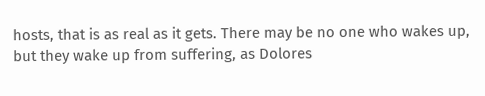hosts, that is as real as it gets. There may be no one who wakes up, but they wake up from suffering, as Dolores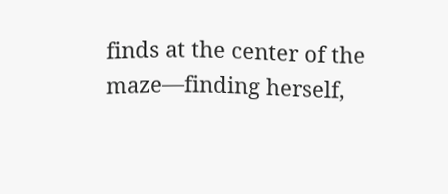finds at the center of the maze—finding herself,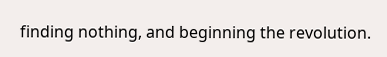finding nothing, and beginning the revolution.